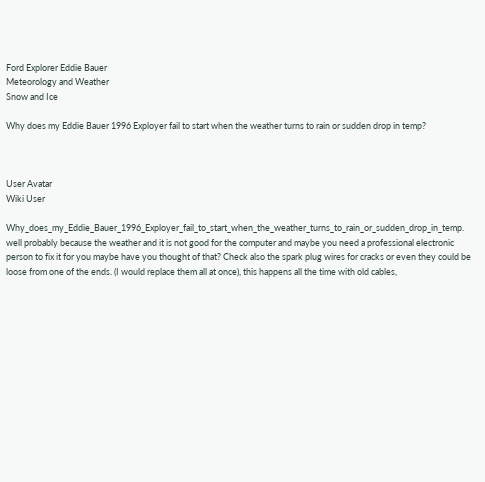Ford Explorer Eddie Bauer
Meteorology and Weather
Snow and Ice

Why does my Eddie Bauer 1996 Exployer fail to start when the weather turns to rain or sudden drop in temp?



User Avatar
Wiki User

Why_does_my_Eddie_Bauer_1996_Exployer_fail_to_start_when_the_weather_turns_to_rain_or_sudden_drop_in_temp. well probably because the weather and it is not good for the computer and maybe you need a professional electronic person to fix it for you maybe have you thought of that? Check also the spark plug wires for cracks or even they could be loose from one of the ends. (I would replace them all at once), this happens all the time with old cables,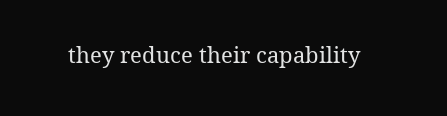they reduce their capability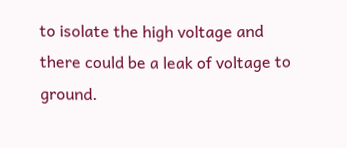to isolate the high voltage and there could be a leak of voltage to ground.